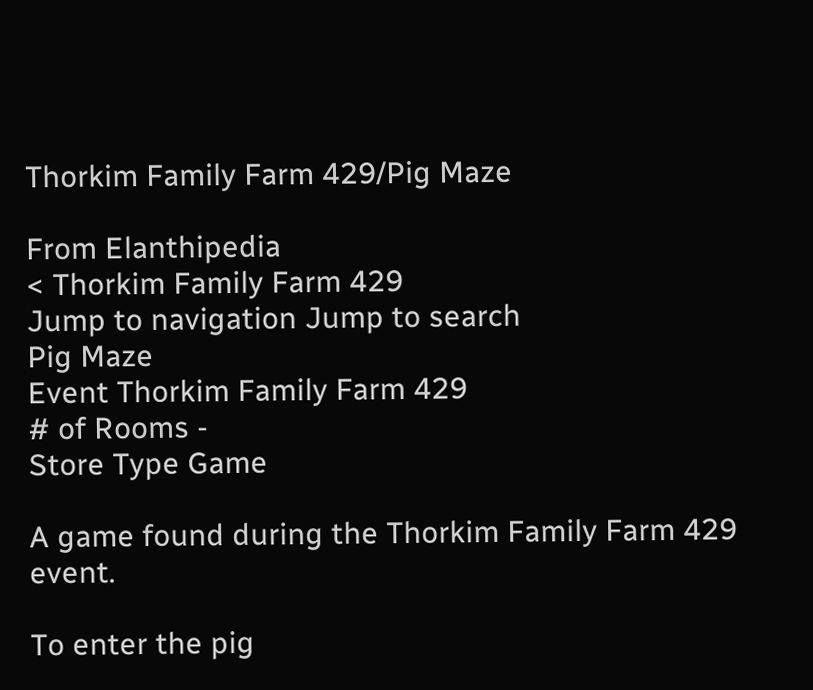Thorkim Family Farm 429/Pig Maze

From Elanthipedia
< Thorkim Family Farm 429
Jump to navigation Jump to search
Pig Maze
Event Thorkim Family Farm 429
# of Rooms -
Store Type Game

A game found during the Thorkim Family Farm 429 event.

To enter the pig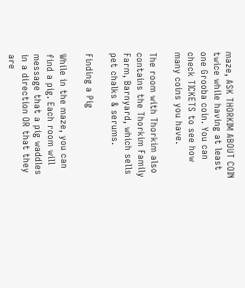maze, ASK THORKIM ABOUT COIN twice while having at least one Grooba coin. You can check TICKETS to see how many coins you have.

The room with Thorkim also contains the Thorkim Family Farm, Barnyard, which sells pet chalks & serums.

Finding a Pig

While in the maze, you can find a pig. Each room will message that a pig waddles in a direction OR that they are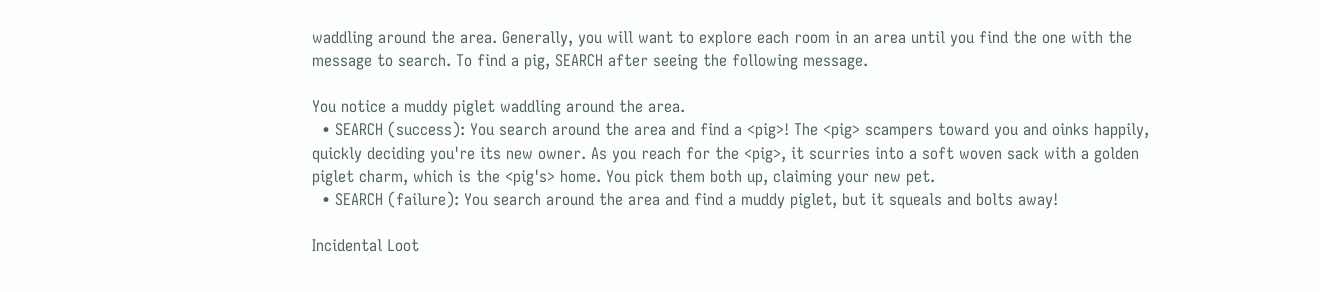waddling around the area. Generally, you will want to explore each room in an area until you find the one with the message to search. To find a pig, SEARCH after seeing the following message.

You notice a muddy piglet waddling around the area.
  • SEARCH (success): You search around the area and find a <pig>! The <pig> scampers toward you and oinks happily, quickly deciding you're its new owner. As you reach for the <pig>, it scurries into a soft woven sack with a golden piglet charm, which is the <pig's> home. You pick them both up, claiming your new pet.
  • SEARCH (failure): You search around the area and find a muddy piglet, but it squeals and bolts away!

Incidental Loot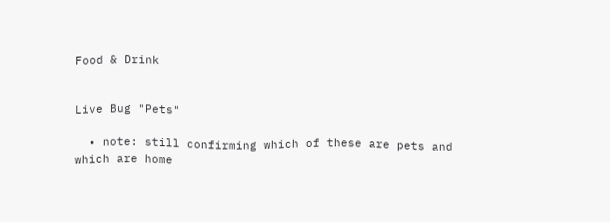Food & Drink


Live Bug "Pets"

  • note: still confirming which of these are pets and which are home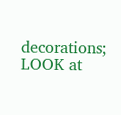decorations; LOOK at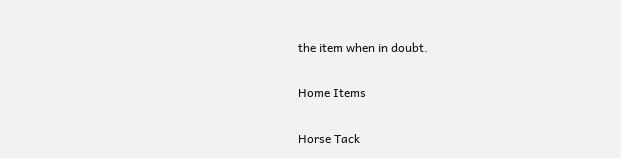the item when in doubt.

Home Items

Horse Tack